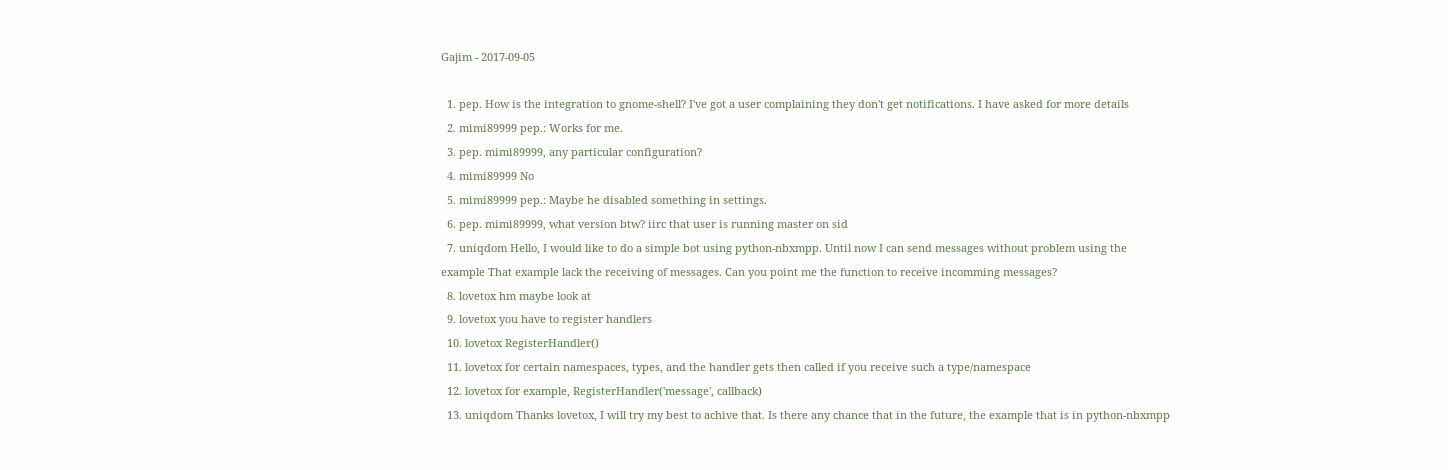Gajim - 2017-09-05

  1. pep. How is the integration to gnome-shell? I've got a user complaining they don't get notifications. I have asked for more details
  2. mimi89999 pep.: Works for me.
  3. pep. mimi89999, any particular configuration?
  4. mimi89999 No
  5. mimi89999 pep.: Maybe he disabled something in settings.
  6. pep. mimi89999, what version btw? iirc that user is running master on sid
  7. uniqdom Hello, I would like to do a simple bot using python-nbxmpp. Until now I can send messages without problem using the example That example lack the receiving of messages. Can you point me the function to receive incomming messages?
  8. lovetox hm maybe look at
  9. lovetox you have to register handlers
  10. lovetox RegisterHandler()
  11. lovetox for certain namespaces, types, and the handler gets then called if you receive such a type/namespace
  12. lovetox for example, RegisterHandler('message', callback)
  13. uniqdom Thanks lovetox, I will try my best to achive that. Is there any chance that in the future, the example that is in python-nbxmpp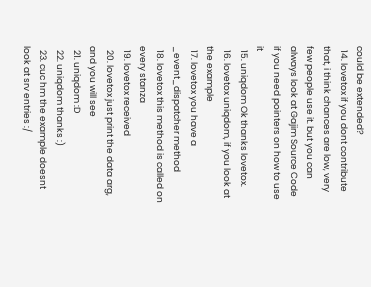could be extended?
  14. lovetox if you dont contribute that, i think chances are low, very few people use it. but you can always look at Gajim Source Code if you need pointers on how to use it
  15. uniqdom Ok thanks lovetox.
  16. lovetox uniqdom, if you look at the example
  17. lovetox you have a _event_dispatcher method
  18. lovetox this method is called on every stanza
  19. lovetox received
  20. lovetox just print the data arg, and you will see
  21. uniqdom :D
  22. uniqdom thanks :)
  23. cuc hm the example doesnt look at srv entries :/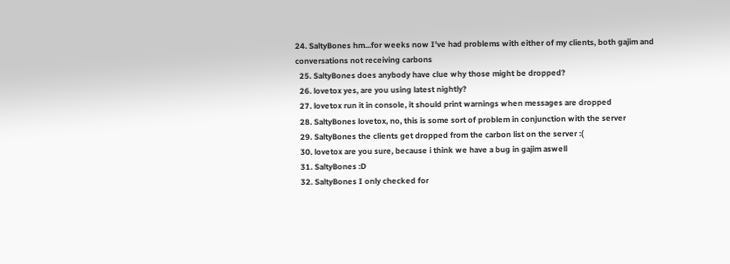24. SaltyBones hm...for weeks now I've had problems with either of my clients, both gajim and conversations not receiving carbons
  25. SaltyBones does anybody have clue why those might be dropped?
  26. lovetox yes, are you using latest nightly?
  27. lovetox run it in console, it should print warnings when messages are dropped
  28. SaltyBones lovetox, no, this is some sort of problem in conjunction with the server
  29. SaltyBones the clients get dropped from the carbon list on the server :(
  30. lovetox are you sure, because i think we have a bug in gajim aswell
  31. SaltyBones :D
  32. SaltyBones I only checked for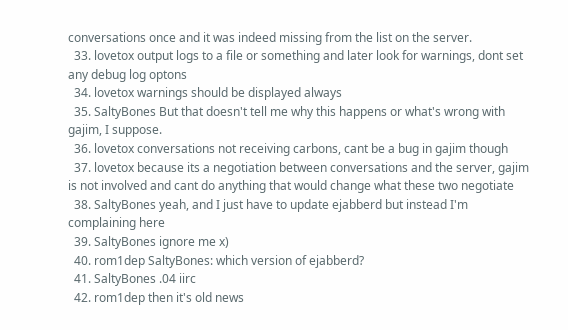conversations once and it was indeed missing from the list on the server.
  33. lovetox output logs to a file or something and later look for warnings, dont set any debug log optons
  34. lovetox warnings should be displayed always
  35. SaltyBones But that doesn't tell me why this happens or what's wrong with gajim, I suppose.
  36. lovetox conversations not receiving carbons, cant be a bug in gajim though
  37. lovetox because its a negotiation between conversations and the server, gajim is not involved and cant do anything that would change what these two negotiate
  38. SaltyBones yeah, and I just have to update ejabberd but instead I'm complaining here
  39. SaltyBones ignore me x)
  40. rom1dep SaltyBones: which version of ejabberd?
  41. SaltyBones .04 iirc
  42. rom1dep then it's old news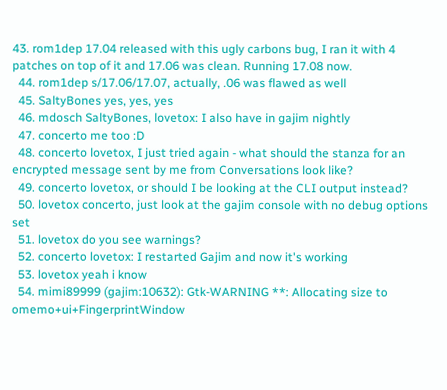43. rom1dep 17.04 released with this ugly carbons bug, I ran it with 4 patches on top of it and 17.06 was clean. Running 17.08 now.
  44. rom1dep s/17.06/17.07, actually, .06 was flawed as well
  45. SaltyBones yes, yes, yes
  46. mdosch SaltyBones, lovetox: I also have in gajim nightly
  47. concerto me too :D
  48. concerto lovetox, I just tried again - what should the stanza for an encrypted message sent by me from Conversations look like?
  49. concerto lovetox, or should I be looking at the CLI output instead?
  50. lovetox concerto, just look at the gajim console with no debug options set
  51. lovetox do you see warnings?
  52. concerto lovetox: I restarted Gajim and now it's working
  53. lovetox yeah i know
  54. mimi89999 (gajim:10632): Gtk-WARNING **: Allocating size to omemo+ui+FingerprintWindow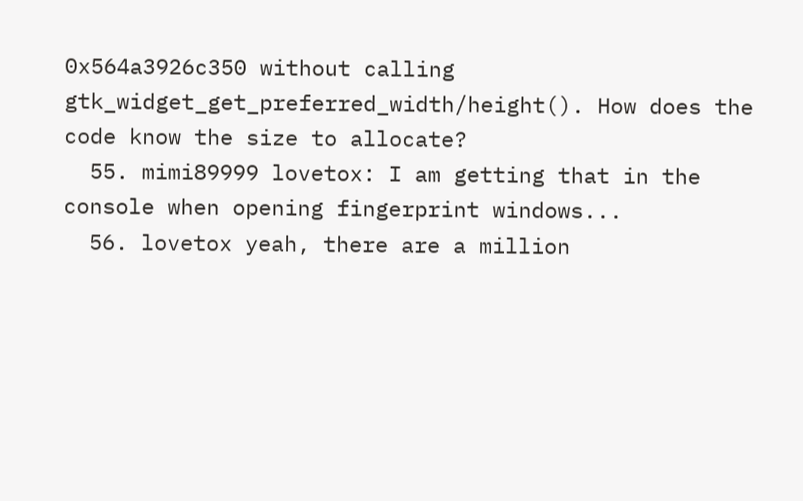0x564a3926c350 without calling gtk_widget_get_preferred_width/height(). How does the code know the size to allocate?
  55. mimi89999 lovetox: I am getting that in the console when opening fingerprint windows...
  56. lovetox yeah, there are a million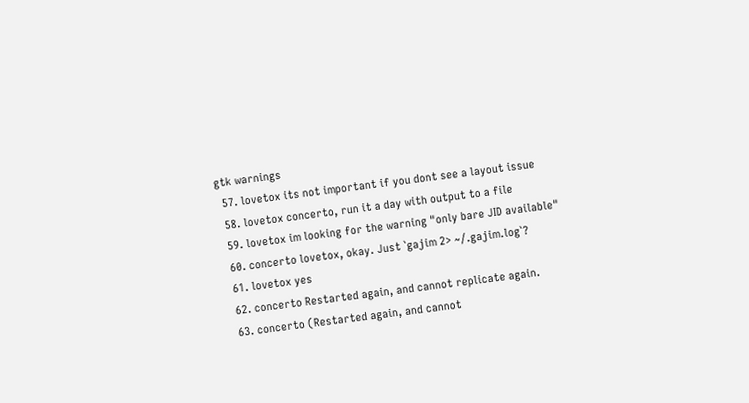gtk warnings
  57. lovetox its not important if you dont see a layout issue
  58. lovetox concerto, run it a day with output to a file
  59. lovetox im looking for the warning "only bare JID available"
  60. concerto lovetox, okay. Just `gajim 2> ~/.gajim.log`?
  61. lovetox yes
  62. concerto Restarted again, and cannot replicate again.
  63. concerto (Restarted again, and cannot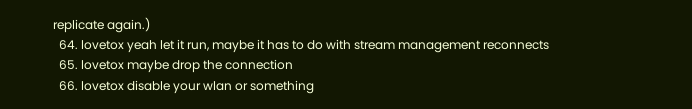replicate again.)
  64. lovetox yeah let it run, maybe it has to do with stream management reconnects
  65. lovetox maybe drop the connection
  66. lovetox disable your wlan or something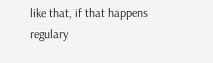like that, if that happens regulary